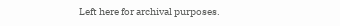Left here for archival purposes.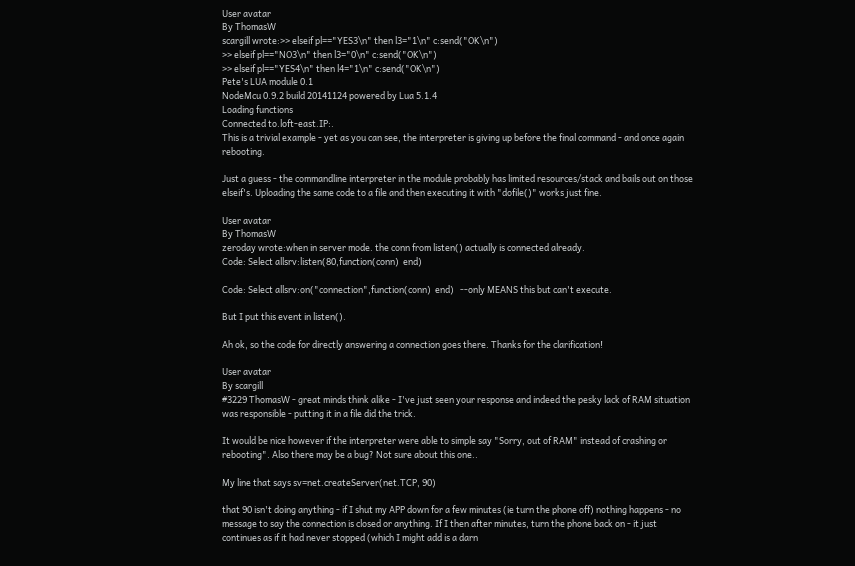User avatar
By ThomasW
scargill wrote:>> elseif pl=="YES3\n" then l3="1\n" c:send("OK\n")
>> elseif pl=="NO3\n" then l3="0\n" c:send("OK\n")
>> elseif pl=="YES4\n" then l4="1\n" c:send("OK\n")
Pete's LUA module 0.1
NodeMcu 0.9.2 build 20141124 powered by Lua 5.1.4
Loading functions
Connected to.loft-east.IP:.
This is a trivial example - yet as you can see, the interpreter is giving up before the final command - and once again rebooting.

Just a guess - the commandline interpreter in the module probably has limited resources/stack and bails out on those elseif's. Uploading the same code to a file and then executing it with "dofile()" works just fine.

User avatar
By ThomasW
zeroday wrote:when in server mode. the conn from listen() actually is connected already.
Code: Select allsrv:listen(80,function(conn)  end)

Code: Select allsrv:on("connection",function(conn)  end)   --only MEANS this but can't execute.

But I put this event in listen().

Ah ok, so the code for directly answering a connection goes there. Thanks for the clarification!

User avatar
By scargill
#3229 ThomasW - great minds think alike - I've just seen your response and indeed the pesky lack of RAM situation was responsible - putting it in a file did the trick.

It would be nice however if the interpreter were able to simple say "Sorry, out of RAM" instead of crashing or rebooting". Also there may be a bug? Not sure about this one..

My line that says sv=net.createServer(net.TCP, 90)

that 90 isn't doing anything - if I shut my APP down for a few minutes (ie turn the phone off) nothing happens - no message to say the connection is closed or anything. If I then after minutes, turn the phone back on - it just continues as if it had never stopped (which I might add is a darn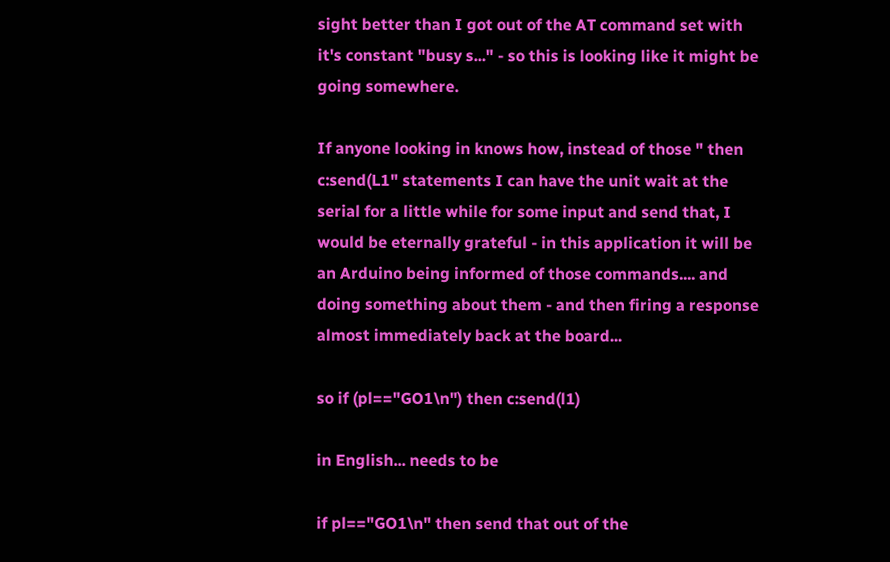sight better than I got out of the AT command set with it's constant "busy s..." - so this is looking like it might be going somewhere.

If anyone looking in knows how, instead of those " then c:send(L1" statements I can have the unit wait at the serial for a little while for some input and send that, I would be eternally grateful - in this application it will be an Arduino being informed of those commands.... and doing something about them - and then firing a response almost immediately back at the board...

so if (pl=="GO1\n") then c:send(l1)

in English... needs to be

if pl=="GO1\n" then send that out of the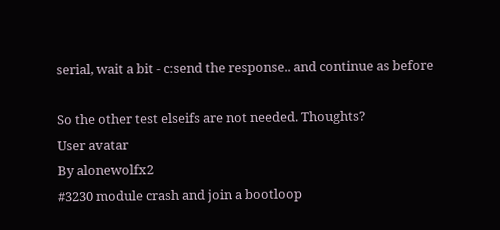serial, wait a bit - c:send the response.. and continue as before

So the other test elseifs are not needed. Thoughts?
User avatar
By alonewolfx2
#3230 module crash and join a bootloop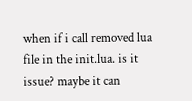when if i call removed lua file in the init.lua. is it issue? maybe it can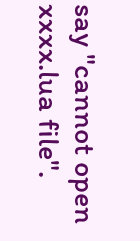say "cannot open xxxx.lua file".